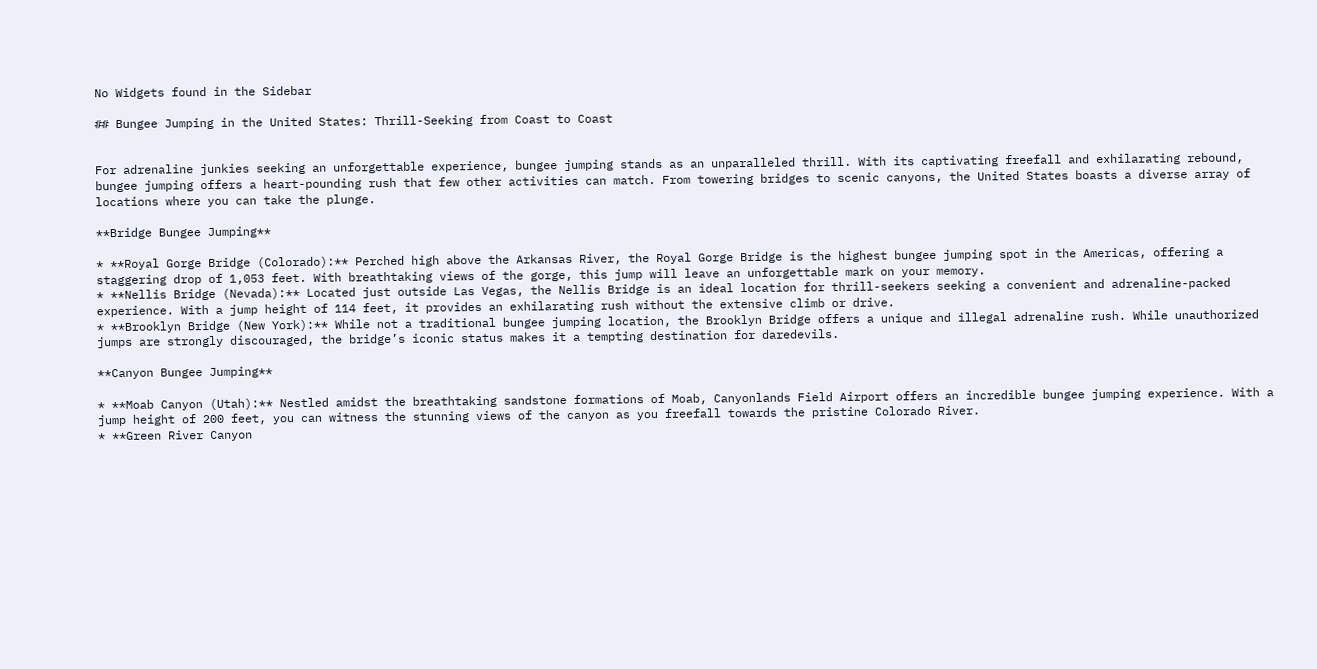No Widgets found in the Sidebar

## Bungee Jumping in the United States: Thrill-Seeking from Coast to Coast


For adrenaline junkies seeking an unforgettable experience, bungee jumping stands as an unparalleled thrill. With its captivating freefall and exhilarating rebound, bungee jumping offers a heart-pounding rush that few other activities can match. From towering bridges to scenic canyons, the United States boasts a diverse array of locations where you can take the plunge.

**Bridge Bungee Jumping**

* **Royal Gorge Bridge (Colorado):** Perched high above the Arkansas River, the Royal Gorge Bridge is the highest bungee jumping spot in the Americas, offering a staggering drop of 1,053 feet. With breathtaking views of the gorge, this jump will leave an unforgettable mark on your memory.
* **Nellis Bridge (Nevada):** Located just outside Las Vegas, the Nellis Bridge is an ideal location for thrill-seekers seeking a convenient and adrenaline-packed experience. With a jump height of 114 feet, it provides an exhilarating rush without the extensive climb or drive.
* **Brooklyn Bridge (New York):** While not a traditional bungee jumping location, the Brooklyn Bridge offers a unique and illegal adrenaline rush. While unauthorized jumps are strongly discouraged, the bridge’s iconic status makes it a tempting destination for daredevils.

**Canyon Bungee Jumping**

* **Moab Canyon (Utah):** Nestled amidst the breathtaking sandstone formations of Moab, Canyonlands Field Airport offers an incredible bungee jumping experience. With a jump height of 200 feet, you can witness the stunning views of the canyon as you freefall towards the pristine Colorado River.
* **Green River Canyon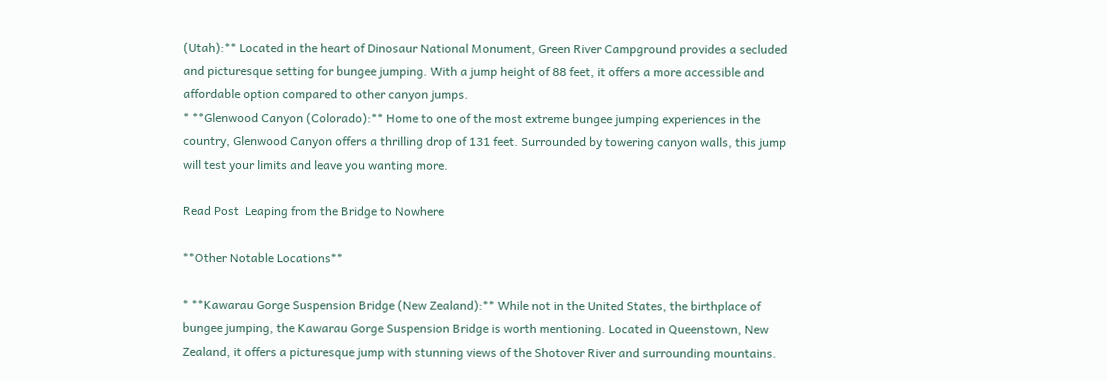(Utah):** Located in the heart of Dinosaur National Monument, Green River Campground provides a secluded and picturesque setting for bungee jumping. With a jump height of 88 feet, it offers a more accessible and affordable option compared to other canyon jumps.
* **Glenwood Canyon (Colorado):** Home to one of the most extreme bungee jumping experiences in the country, Glenwood Canyon offers a thrilling drop of 131 feet. Surrounded by towering canyon walls, this jump will test your limits and leave you wanting more.

Read Post  Leaping from the Bridge to Nowhere

**Other Notable Locations**

* **Kawarau Gorge Suspension Bridge (New Zealand):** While not in the United States, the birthplace of bungee jumping, the Kawarau Gorge Suspension Bridge is worth mentioning. Located in Queenstown, New Zealand, it offers a picturesque jump with stunning views of the Shotover River and surrounding mountains.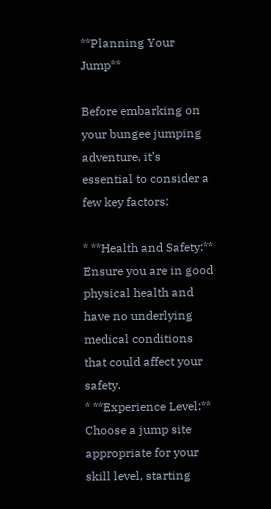**Planning Your Jump**

Before embarking on your bungee jumping adventure, it’s essential to consider a few key factors:

* **Health and Safety:** Ensure you are in good physical health and have no underlying medical conditions that could affect your safety.
* **Experience Level:** Choose a jump site appropriate for your skill level, starting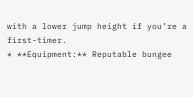with a lower jump height if you’re a first-timer.
* **Equipment:** Reputable bungee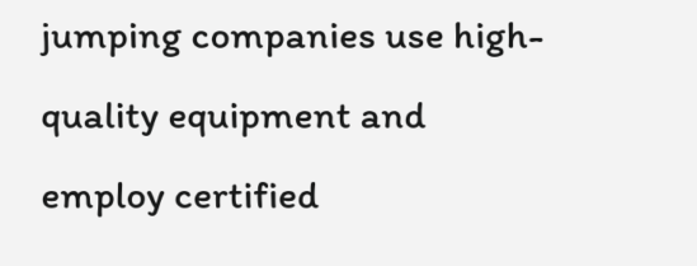jumping companies use high-quality equipment and employ certified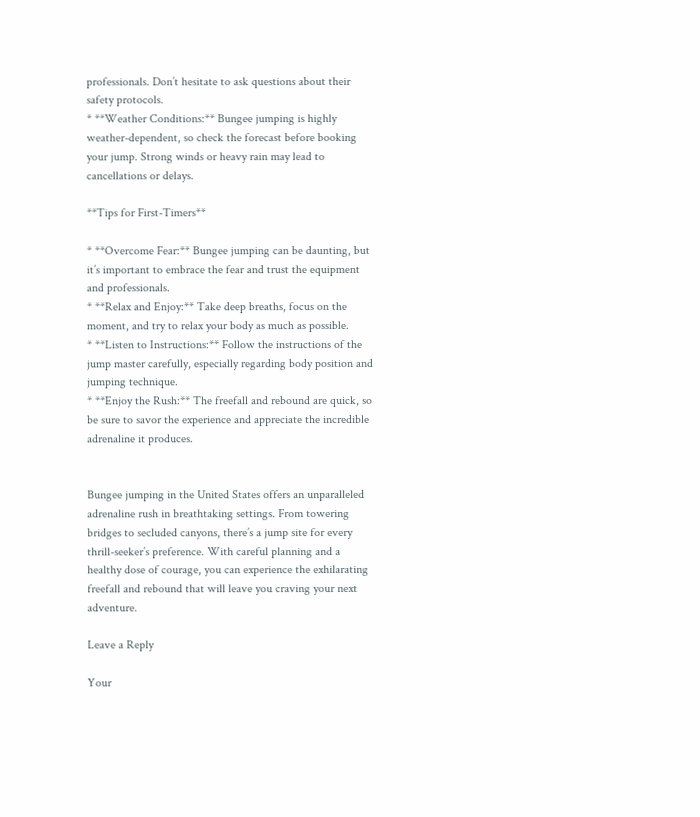professionals. Don’t hesitate to ask questions about their safety protocols.
* **Weather Conditions:** Bungee jumping is highly weather-dependent, so check the forecast before booking your jump. Strong winds or heavy rain may lead to cancellations or delays.

**Tips for First-Timers**

* **Overcome Fear:** Bungee jumping can be daunting, but it’s important to embrace the fear and trust the equipment and professionals.
* **Relax and Enjoy:** Take deep breaths, focus on the moment, and try to relax your body as much as possible.
* **Listen to Instructions:** Follow the instructions of the jump master carefully, especially regarding body position and jumping technique.
* **Enjoy the Rush:** The freefall and rebound are quick, so be sure to savor the experience and appreciate the incredible adrenaline it produces.


Bungee jumping in the United States offers an unparalleled adrenaline rush in breathtaking settings. From towering bridges to secluded canyons, there’s a jump site for every thrill-seeker’s preference. With careful planning and a healthy dose of courage, you can experience the exhilarating freefall and rebound that will leave you craving your next adventure.

Leave a Reply

Your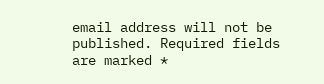email address will not be published. Required fields are marked *